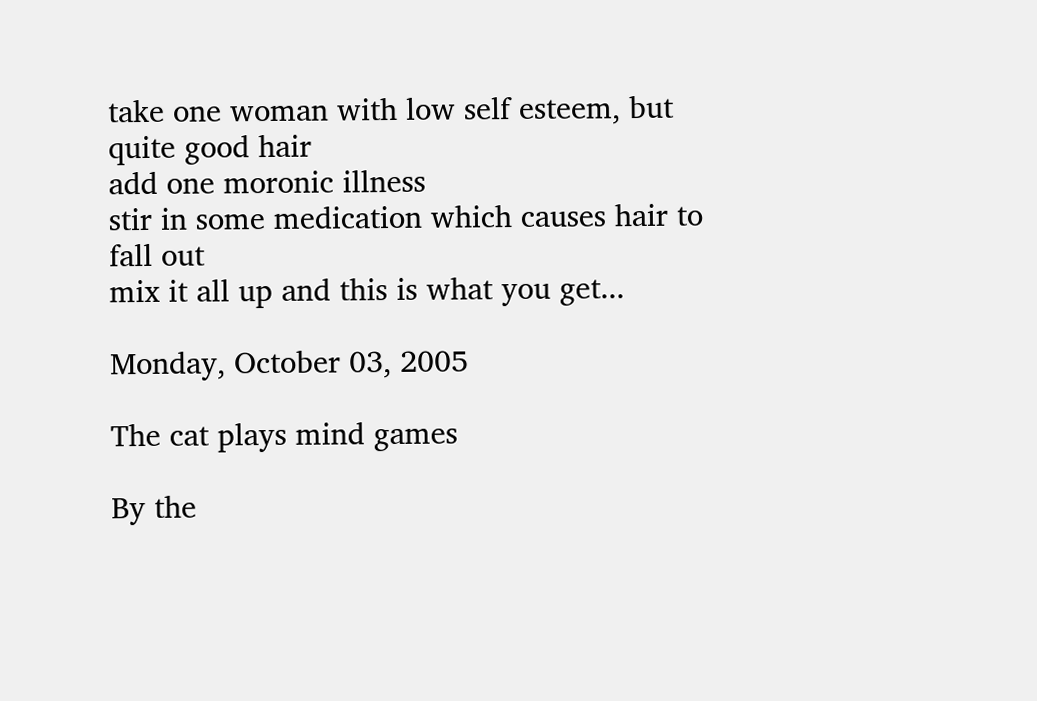take one woman with low self esteem, but quite good hair
add one moronic illness
stir in some medication which causes hair to fall out
mix it all up and this is what you get...

Monday, October 03, 2005

The cat plays mind games

By the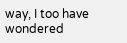way, I too have wondered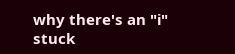why there's an "i" stuck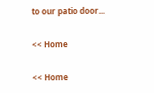to our patio door...

<< Home

<< Home